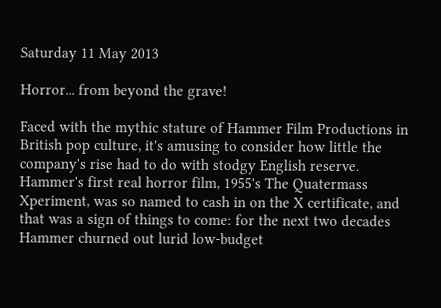Saturday 11 May 2013

Horror... from beyond the grave!

Faced with the mythic stature of Hammer Film Productions in British pop culture, it's amusing to consider how little the company's rise had to do with stodgy English reserve. Hammer's first real horror film, 1955's The Quatermass Xperiment, was so named to cash in on the X certificate, and that was a sign of things to come: for the next two decades Hammer churned out lurid low-budget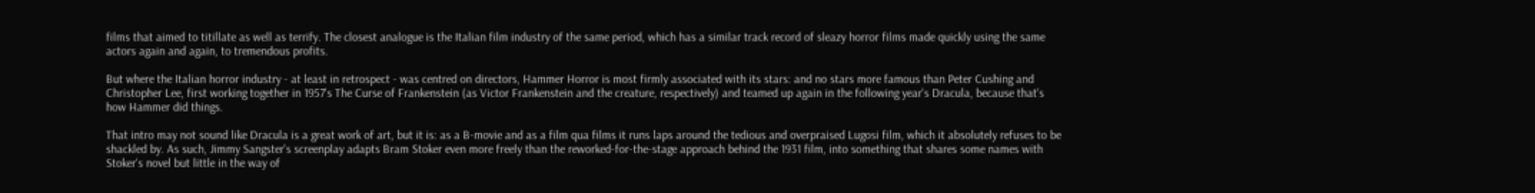films that aimed to titillate as well as terrify. The closest analogue is the Italian film industry of the same period, which has a similar track record of sleazy horror films made quickly using the same actors again and again, to tremendous profits.

But where the Italian horror industry - at least in retrospect - was centred on directors, Hammer Horror is most firmly associated with its stars: and no stars more famous than Peter Cushing and Christopher Lee, first working together in 1957's The Curse of Frankenstein (as Victor Frankenstein and the creature, respectively) and teamed up again in the following year's Dracula, because that's how Hammer did things.

That intro may not sound like Dracula is a great work of art, but it is: as a B-movie and as a film qua films it runs laps around the tedious and overpraised Lugosi film, which it absolutely refuses to be shackled by. As such, Jimmy Sangster's screenplay adapts Bram Stoker even more freely than the reworked-for-the-stage approach behind the 1931 film, into something that shares some names with Stoker's novel but little in the way of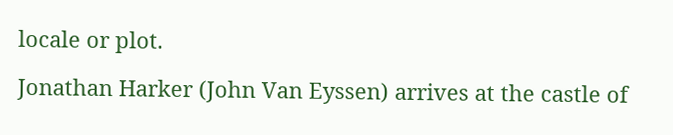locale or plot.

Jonathan Harker (John Van Eyssen) arrives at the castle of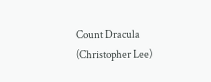Count Dracula (Christopher Lee)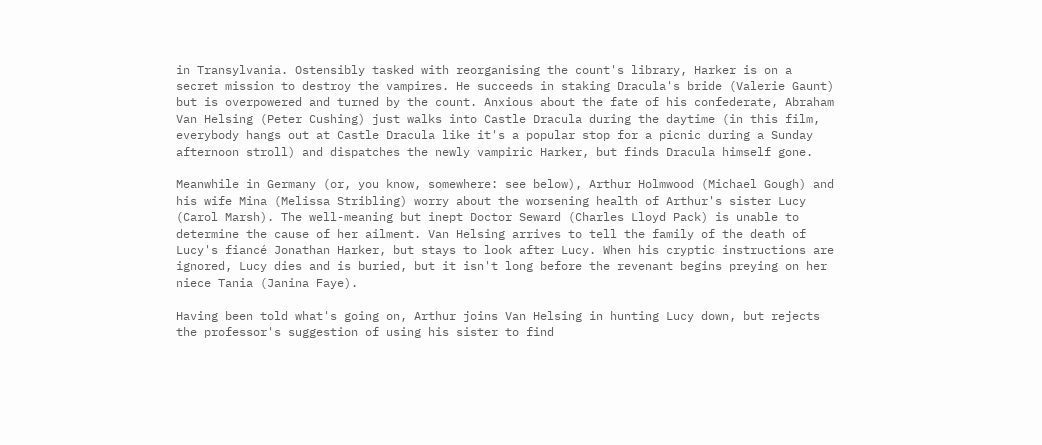in Transylvania. Ostensibly tasked with reorganising the count's library, Harker is on a secret mission to destroy the vampires. He succeeds in staking Dracula's bride (Valerie Gaunt) but is overpowered and turned by the count. Anxious about the fate of his confederate, Abraham Van Helsing (Peter Cushing) just walks into Castle Dracula during the daytime (in this film, everybody hangs out at Castle Dracula like it's a popular stop for a picnic during a Sunday afternoon stroll) and dispatches the newly vampiric Harker, but finds Dracula himself gone.

Meanwhile in Germany (or, you know, somewhere: see below), Arthur Holmwood (Michael Gough) and his wife Mina (Melissa Stribling) worry about the worsening health of Arthur's sister Lucy (Carol Marsh). The well-meaning but inept Doctor Seward (Charles Lloyd Pack) is unable to determine the cause of her ailment. Van Helsing arrives to tell the family of the death of Lucy's fiancé Jonathan Harker, but stays to look after Lucy. When his cryptic instructions are ignored, Lucy dies and is buried, but it isn't long before the revenant begins preying on her niece Tania (Janina Faye).

Having been told what's going on, Arthur joins Van Helsing in hunting Lucy down, but rejects the professor's suggestion of using his sister to find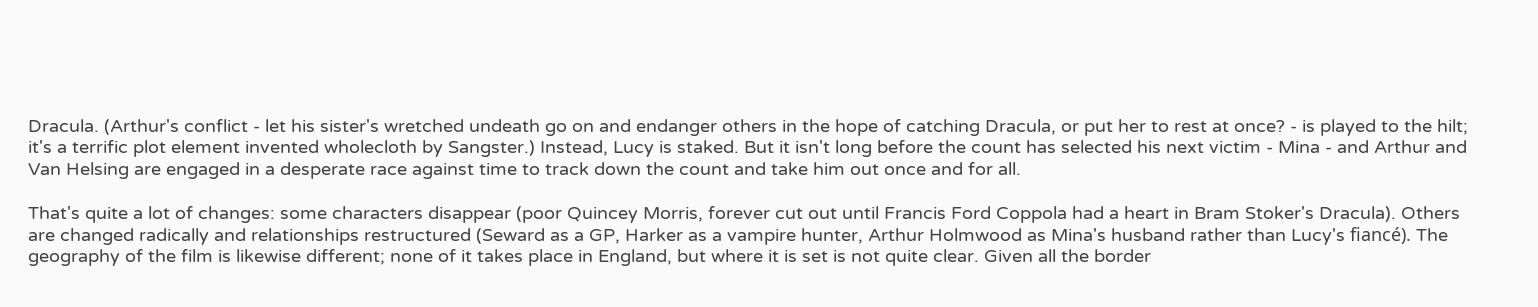Dracula. (Arthur's conflict - let his sister's wretched undeath go on and endanger others in the hope of catching Dracula, or put her to rest at once? - is played to the hilt; it's a terrific plot element invented wholecloth by Sangster.) Instead, Lucy is staked. But it isn't long before the count has selected his next victim - Mina - and Arthur and Van Helsing are engaged in a desperate race against time to track down the count and take him out once and for all.

That's quite a lot of changes: some characters disappear (poor Quincey Morris, forever cut out until Francis Ford Coppola had a heart in Bram Stoker's Dracula). Others are changed radically and relationships restructured (Seward as a GP, Harker as a vampire hunter, Arthur Holmwood as Mina's husband rather than Lucy's fiancé). The geography of the film is likewise different; none of it takes place in England, but where it is set is not quite clear. Given all the border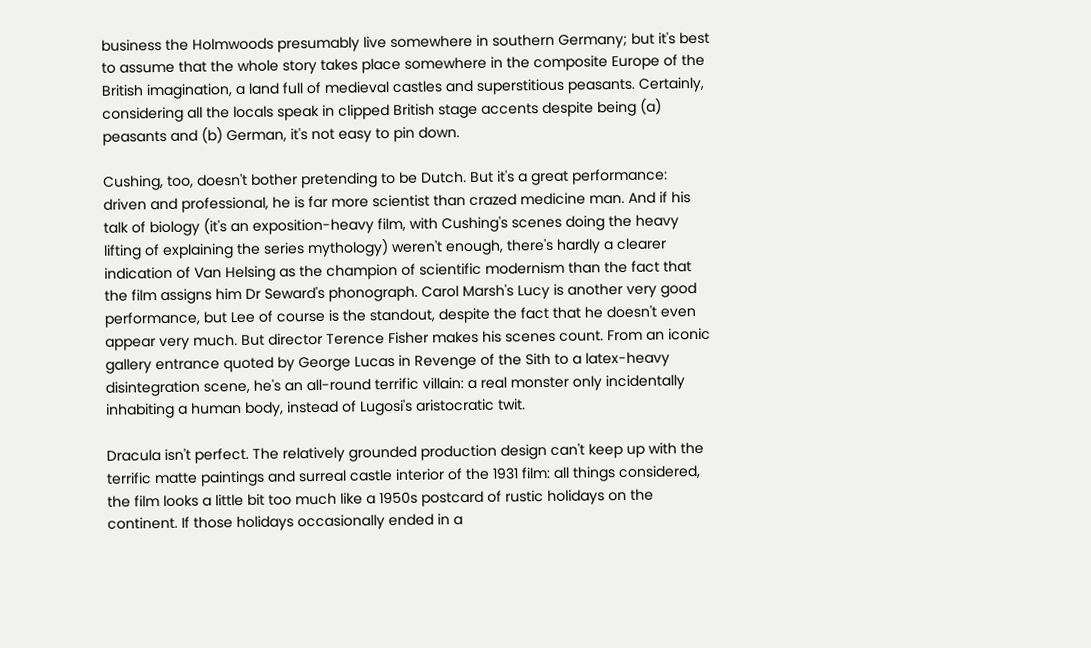business the Holmwoods presumably live somewhere in southern Germany; but it's best to assume that the whole story takes place somewhere in the composite Europe of the British imagination, a land full of medieval castles and superstitious peasants. Certainly, considering all the locals speak in clipped British stage accents despite being (a) peasants and (b) German, it's not easy to pin down.

Cushing, too, doesn't bother pretending to be Dutch. But it's a great performance: driven and professional, he is far more scientist than crazed medicine man. And if his talk of biology (it's an exposition-heavy film, with Cushing's scenes doing the heavy lifting of explaining the series mythology) weren't enough, there's hardly a clearer indication of Van Helsing as the champion of scientific modernism than the fact that the film assigns him Dr Seward's phonograph. Carol Marsh's Lucy is another very good performance, but Lee of course is the standout, despite the fact that he doesn't even appear very much. But director Terence Fisher makes his scenes count. From an iconic gallery entrance quoted by George Lucas in Revenge of the Sith to a latex-heavy disintegration scene, he's an all-round terrific villain: a real monster only incidentally inhabiting a human body, instead of Lugosi's aristocratic twit.

Dracula isn't perfect. The relatively grounded production design can't keep up with the terrific matte paintings and surreal castle interior of the 1931 film: all things considered, the film looks a little bit too much like a 1950s postcard of rustic holidays on the continent. If those holidays occasionally ended in a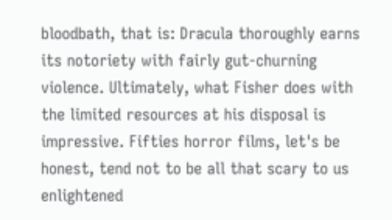bloodbath, that is: Dracula thoroughly earns its notoriety with fairly gut-churning violence. Ultimately, what Fisher does with the limited resources at his disposal is impressive. Fifties horror films, let's be honest, tend not to be all that scary to us enlightened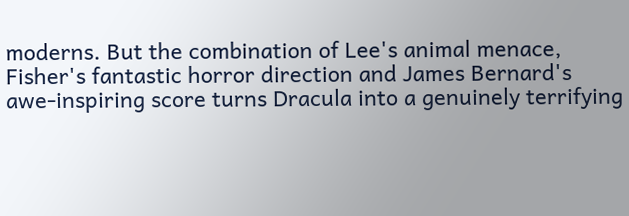moderns. But the combination of Lee's animal menace, Fisher's fantastic horror direction and James Bernard's awe-inspiring score turns Dracula into a genuinely terrifying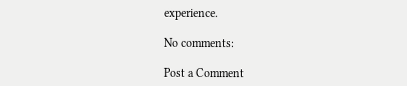experience.

No comments:

Post a Comment